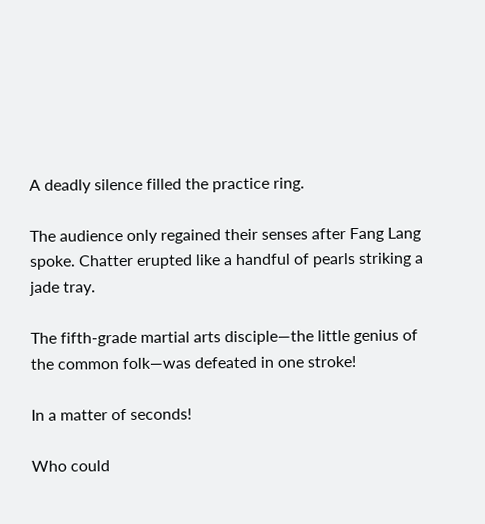A deadly silence filled the practice ring.

The audience only regained their senses after Fang Lang spoke. Chatter erupted like a handful of pearls striking a jade tray.

The fifth-grade martial arts disciple—the little genius of the common folk—was defeated in one stroke!

In a matter of seconds!

Who could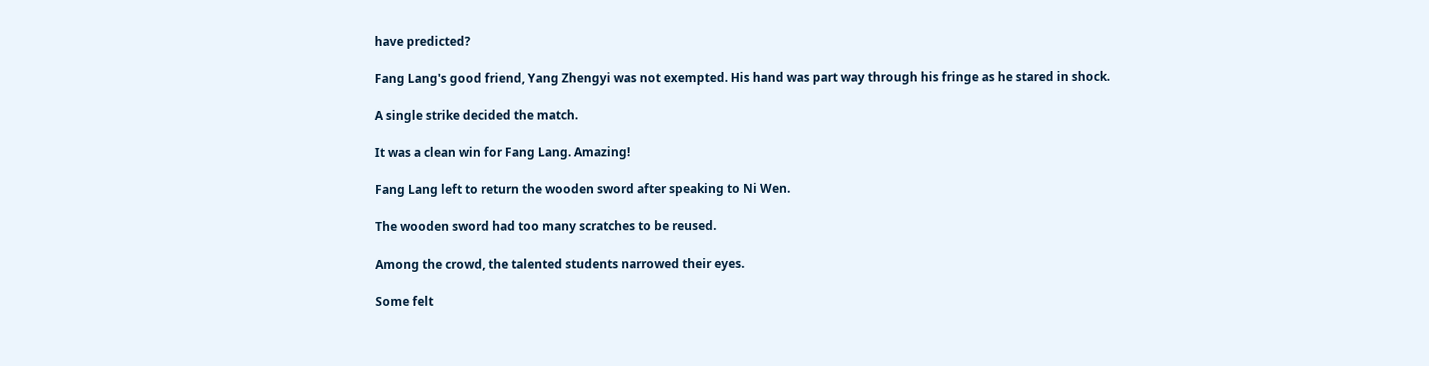have predicted?

Fang Lang's good friend, Yang Zhengyi was not exempted. His hand was part way through his fringe as he stared in shock.

A single strike decided the match.

It was a clean win for Fang Lang. Amazing!

Fang Lang left to return the wooden sword after speaking to Ni Wen.

The wooden sword had too many scratches to be reused.

Among the crowd, the talented students narrowed their eyes.

Some felt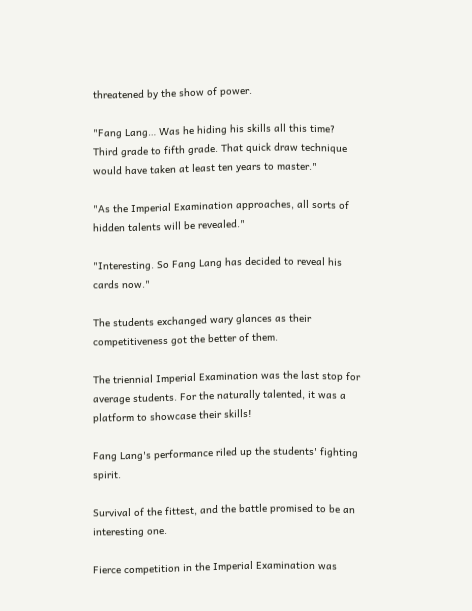threatened by the show of power.

"Fang Lang… Was he hiding his skills all this time? Third grade to fifth grade. That quick draw technique would have taken at least ten years to master."

"As the Imperial Examination approaches, all sorts of hidden talents will be revealed."

"Interesting. So Fang Lang has decided to reveal his cards now."

The students exchanged wary glances as their competitiveness got the better of them.

The triennial Imperial Examination was the last stop for average students. For the naturally talented, it was a platform to showcase their skills!

Fang Lang's performance riled up the students' fighting spirit.

Survival of the fittest, and the battle promised to be an interesting one.

Fierce competition in the Imperial Examination was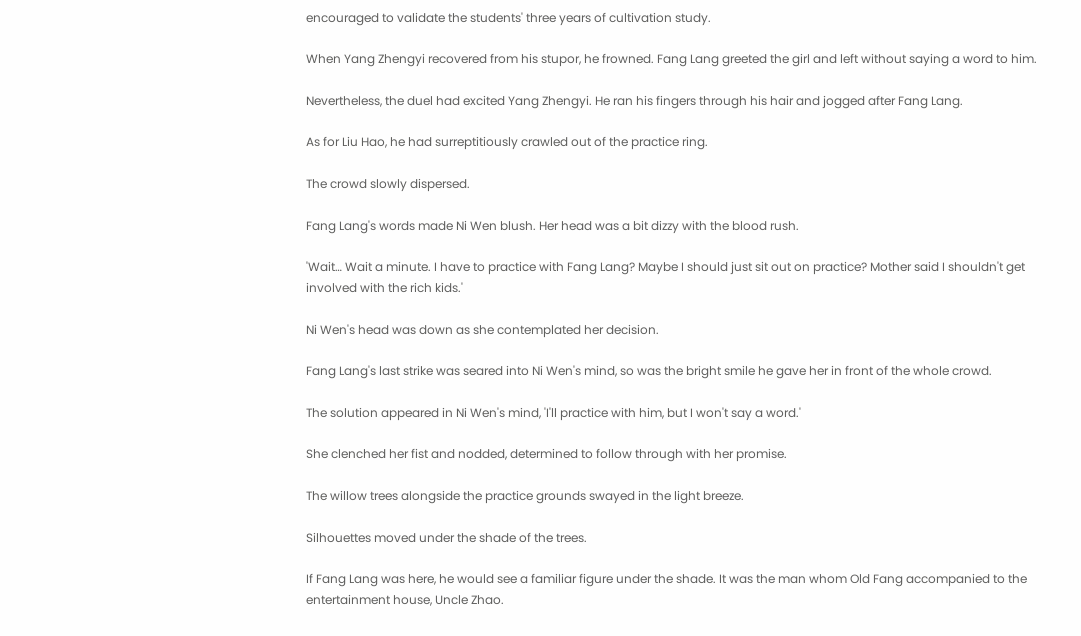encouraged to validate the students' three years of cultivation study.

When Yang Zhengyi recovered from his stupor, he frowned. Fang Lang greeted the girl and left without saying a word to him.

Nevertheless, the duel had excited Yang Zhengyi. He ran his fingers through his hair and jogged after Fang Lang.

As for Liu Hao, he had surreptitiously crawled out of the practice ring.

The crowd slowly dispersed.

Fang Lang's words made Ni Wen blush. Her head was a bit dizzy with the blood rush.

'Wait… Wait a minute. I have to practice with Fang Lang? Maybe I should just sit out on practice? Mother said I shouldn't get involved with the rich kids.'

Ni Wen's head was down as she contemplated her decision.

Fang Lang's last strike was seared into Ni Wen's mind, so was the bright smile he gave her in front of the whole crowd.

The solution appeared in Ni Wen's mind, 'I'll practice with him, but I won't say a word.'

She clenched her fist and nodded, determined to follow through with her promise.

The willow trees alongside the practice grounds swayed in the light breeze.

Silhouettes moved under the shade of the trees.

If Fang Lang was here, he would see a familiar figure under the shade. It was the man whom Old Fang accompanied to the entertainment house, Uncle Zhao.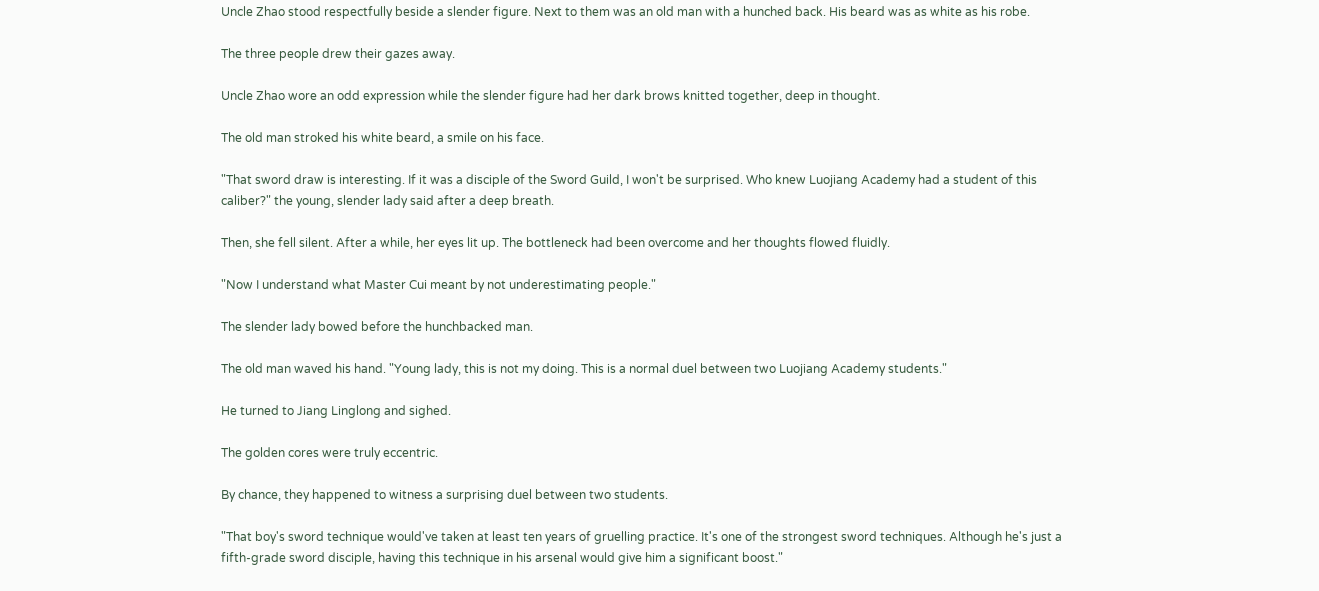Uncle Zhao stood respectfully beside a slender figure. Next to them was an old man with a hunched back. His beard was as white as his robe.

The three people drew their gazes away.

Uncle Zhao wore an odd expression while the slender figure had her dark brows knitted together, deep in thought.

The old man stroked his white beard, a smile on his face.

"That sword draw is interesting. If it was a disciple of the Sword Guild, I won't be surprised. Who knew Luojiang Academy had a student of this caliber?" the young, slender lady said after a deep breath.

Then, she fell silent. After a while, her eyes lit up. The bottleneck had been overcome and her thoughts flowed fluidly.

"Now I understand what Master Cui meant by not underestimating people."

The slender lady bowed before the hunchbacked man.

The old man waved his hand. "Young lady, this is not my doing. This is a normal duel between two Luojiang Academy students."

He turned to Jiang Linglong and sighed.

The golden cores were truly eccentric.

By chance, they happened to witness a surprising duel between two students.

"That boy's sword technique would've taken at least ten years of gruelling practice. It's one of the strongest sword techniques. Although he's just a fifth-grade sword disciple, having this technique in his arsenal would give him a significant boost."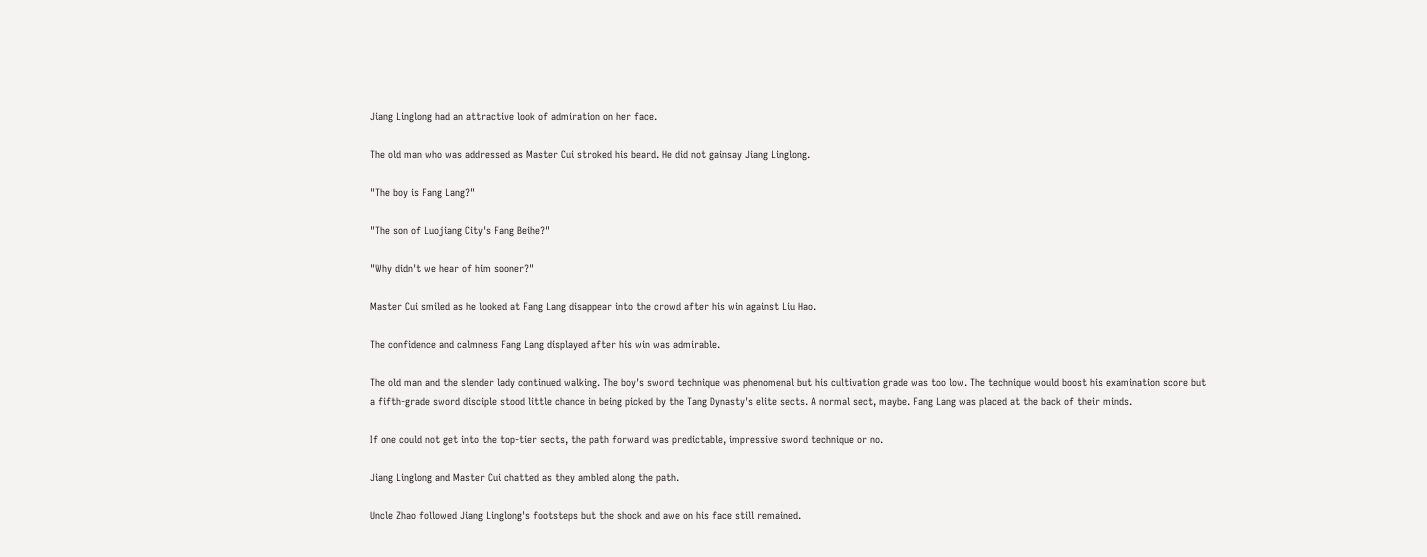Jiang Linglong had an attractive look of admiration on her face.

The old man who was addressed as Master Cui stroked his beard. He did not gainsay Jiang Linglong.

"The boy is Fang Lang?"

"The son of Luojiang City's Fang Beihe?"

"Why didn't we hear of him sooner?"

Master Cui smiled as he looked at Fang Lang disappear into the crowd after his win against Liu Hao.

The confidence and calmness Fang Lang displayed after his win was admirable.

The old man and the slender lady continued walking. The boy's sword technique was phenomenal but his cultivation grade was too low. The technique would boost his examination score but a fifth-grade sword disciple stood little chance in being picked by the Tang Dynasty's elite sects. A normal sect, maybe. Fang Lang was placed at the back of their minds.

If one could not get into the top-tier sects, the path forward was predictable, impressive sword technique or no.

Jiang Linglong and Master Cui chatted as they ambled along the path.

Uncle Zhao followed Jiang Linglong's footsteps but the shock and awe on his face still remained.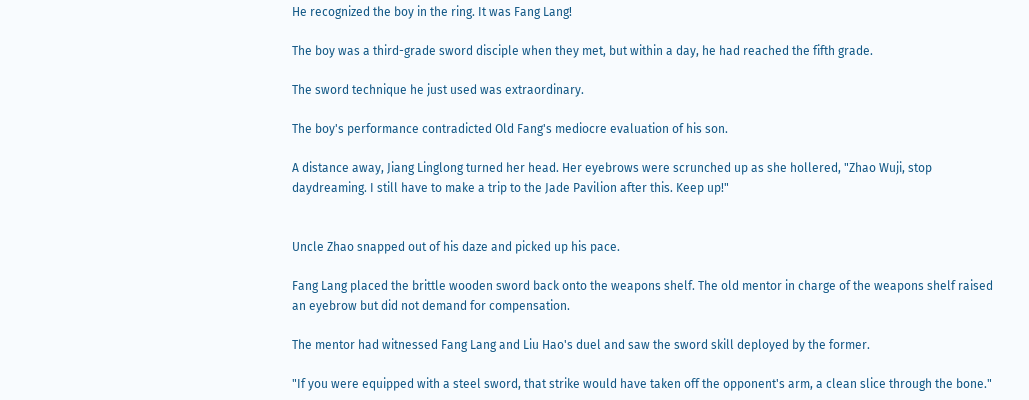He recognized the boy in the ring. It was Fang Lang!

The boy was a third-grade sword disciple when they met, but within a day, he had reached the fifth grade.

The sword technique he just used was extraordinary.

The boy's performance contradicted Old Fang's mediocre evaluation of his son.

A distance away, Jiang Linglong turned her head. Her eyebrows were scrunched up as she hollered, "Zhao Wuji, stop daydreaming. I still have to make a trip to the Jade Pavilion after this. Keep up!"


Uncle Zhao snapped out of his daze and picked up his pace.

Fang Lang placed the brittle wooden sword back onto the weapons shelf. The old mentor in charge of the weapons shelf raised an eyebrow but did not demand for compensation.

The mentor had witnessed Fang Lang and Liu Hao's duel and saw the sword skill deployed by the former.

"If you were equipped with a steel sword, that strike would have taken off the opponent's arm, a clean slice through the bone."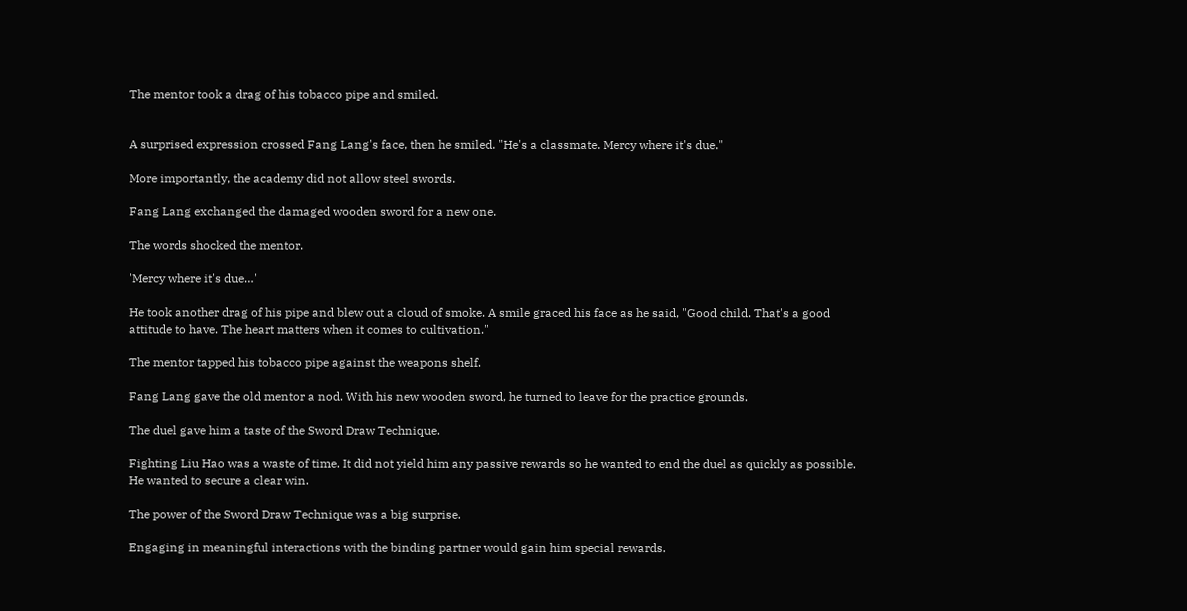The mentor took a drag of his tobacco pipe and smiled.


A surprised expression crossed Fang Lang's face, then he smiled. "He's a classmate. Mercy where it's due."

More importantly, the academy did not allow steel swords.

Fang Lang exchanged the damaged wooden sword for a new one.

The words shocked the mentor.

'Mercy where it's due…'

He took another drag of his pipe and blew out a cloud of smoke. A smile graced his face as he said, "Good child. That's a good attitude to have. The heart matters when it comes to cultivation."

The mentor tapped his tobacco pipe against the weapons shelf.

Fang Lang gave the old mentor a nod. With his new wooden sword, he turned to leave for the practice grounds.

The duel gave him a taste of the Sword Draw Technique.

Fighting Liu Hao was a waste of time. It did not yield him any passive rewards so he wanted to end the duel as quickly as possible. He wanted to secure a clear win.

The power of the Sword Draw Technique was a big surprise.

Engaging in meaningful interactions with the binding partner would gain him special rewards.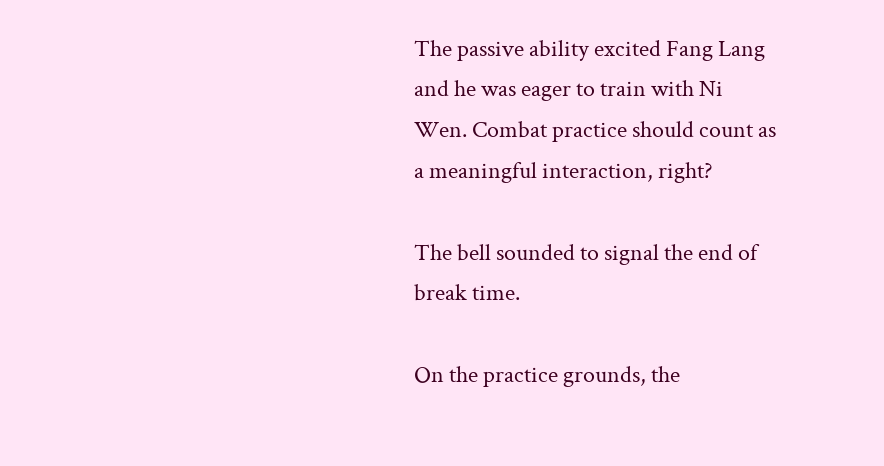The passive ability excited Fang Lang and he was eager to train with Ni Wen. Combat practice should count as a meaningful interaction, right?

The bell sounded to signal the end of break time.

On the practice grounds, the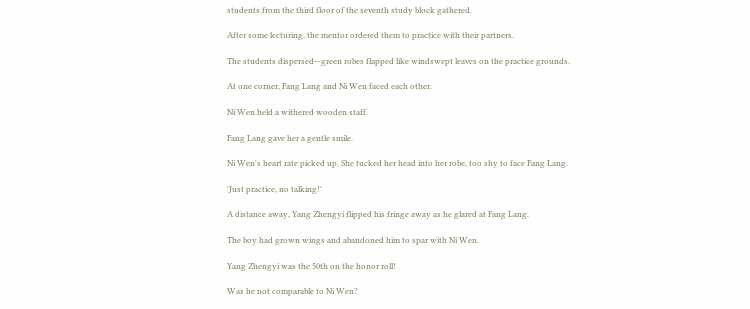students from the third floor of the seventh study block gathered.

After some lecturing, the mentor ordered them to practice with their partners.

The students dispersed—green robes flapped like windswept leaves on the practice grounds.

At one corner, Fang Lang and Ni Wen faced each other.

Ni Wen held a withered wooden staff.

Fang Lang gave her a gentle smile.

Ni Wen's heart rate picked up. She tucked her head into her robe, too shy to face Fang Lang.

'Just practice, no talking!'

A distance away, Yang Zhengyi flipped his fringe away as he glared at Fang Lang.

The boy had grown wings and abandoned him to spar with Ni Wen.

Yang Zhengyi was the 50th on the honor roll!

Was he not comparable to Ni Wen?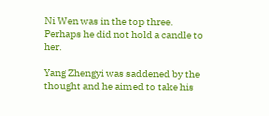Ni Wen was in the top three. Perhaps he did not hold a candle to her.

Yang Zhengyi was saddened by the thought and he aimed to take his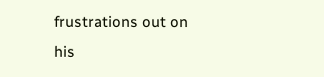frustrations out on his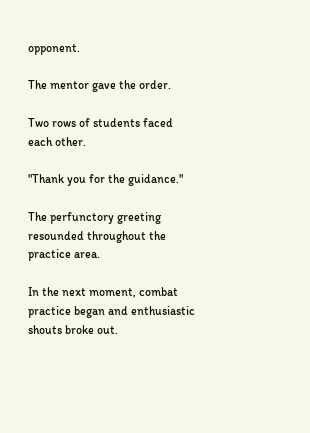opponent.

The mentor gave the order.

Two rows of students faced each other.

"Thank you for the guidance."

The perfunctory greeting resounded throughout the practice area.

In the next moment, combat practice began and enthusiastic shouts broke out.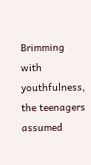Brimming with youthfulness, the teenagers assumed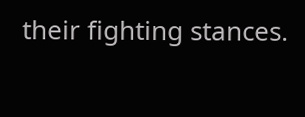their fighting stances.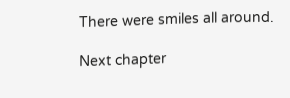There were smiles all around.

Next chapter